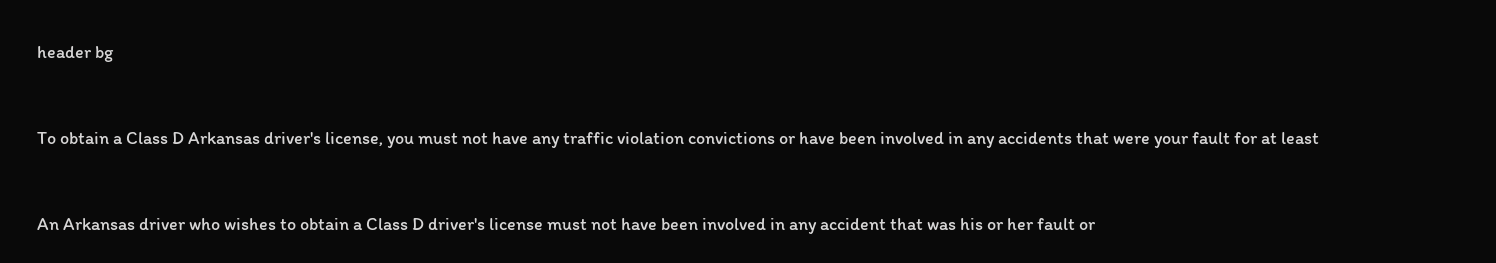header bg


To obtain a Class D Arkansas driver's license, you must not have any traffic violation convictions or have been involved in any accidents that were your fault for at least


An Arkansas driver who wishes to obtain a Class D driver's license must not have been involved in any accident that was his or her fault or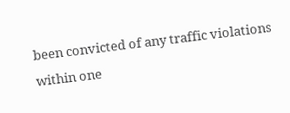been convicted of any traffic violations within one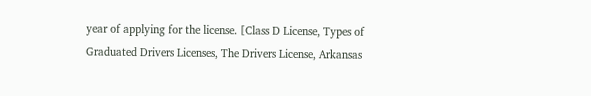year of applying for the license. [Class D License, Types of Graduated Drivers Licenses, The Drivers License, Arkansas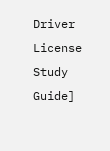Driver License Study Guide]